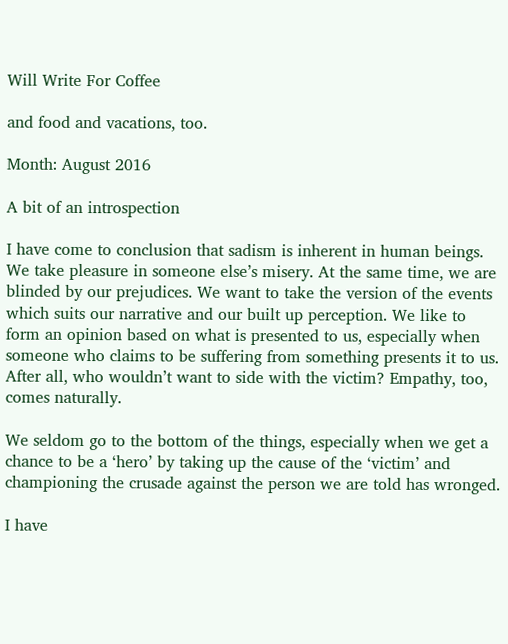Will Write For Coffee

and food and vacations, too.

Month: August 2016

A bit of an introspection

I have come to conclusion that sadism is inherent in human beings. We take pleasure in someone else’s misery. At the same time, we are blinded by our prejudices. We want to take the version of the events which suits our narrative and our built up perception. We like to form an opinion based on what is presented to us, especially when someone who claims to be suffering from something presents it to us. After all, who wouldn’t want to side with the victim? Empathy, too, comes naturally.

We seldom go to the bottom of the things, especially when we get a chance to be a ‘hero’ by taking up the cause of the ‘victim’ and championing the crusade against the person we are told has wronged.

I have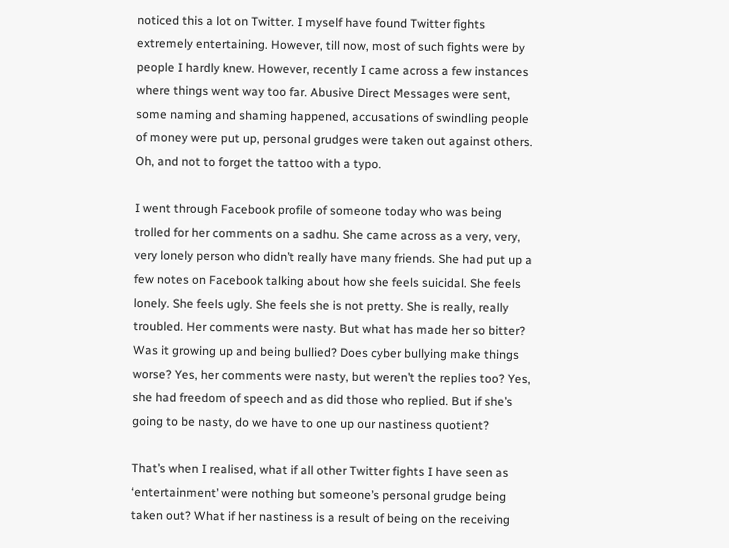noticed this a lot on Twitter. I myself have found Twitter fights extremely entertaining. However, till now, most of such fights were by people I hardly knew. However, recently I came across a few instances where things went way too far. Abusive Direct Messages were sent, some naming and shaming happened, accusations of swindling people of money were put up, personal grudges were taken out against others. Oh, and not to forget the tattoo with a typo.

I went through Facebook profile of someone today who was being trolled for her comments on a sadhu. She came across as a very, very, very lonely person who didn’t really have many friends. She had put up a few notes on Facebook talking about how she feels suicidal. She feels lonely. She feels ugly. She feels she is not pretty. She is really, really troubled. Her comments were nasty. But what has made her so bitter? Was it growing up and being bullied? Does cyber bullying make things worse? Yes, her comments were nasty, but weren’t the replies too? Yes, she had freedom of speech and as did those who replied. But if she’s going to be nasty, do we have to one up our nastiness quotient?

That’s when I realised, what if all other Twitter fights I have seen as ‘entertainment’ were nothing but someone’s personal grudge being taken out? What if her nastiness is a result of being on the receiving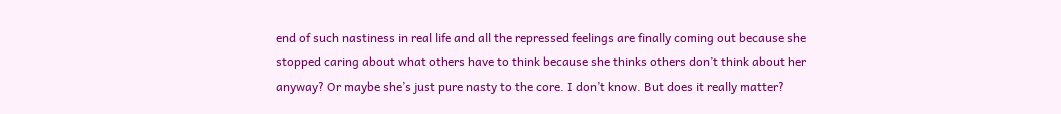end of such nastiness in real life and all the repressed feelings are finally coming out because she stopped caring about what others have to think because she thinks others don’t think about her anyway? Or maybe she’s just pure nasty to the core. I don’t know. But does it really matter?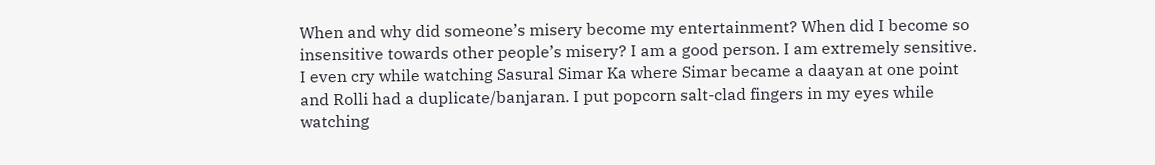When and why did someone’s misery become my entertainment? When did I become so insensitive towards other people’s misery? I am a good person. I am extremely sensitive. I even cry while watching Sasural Simar Ka where Simar became a daayan at one point and Rolli had a duplicate/banjaran. I put popcorn salt-clad fingers in my eyes while watching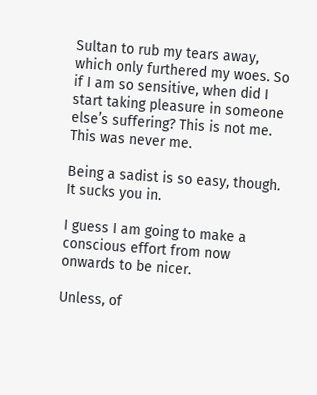Sultan to rub my tears away, which only furthered my woes. So if I am so sensitive, when did I start taking pleasure in someone else’s suffering? This is not me. This was never me.

Being a sadist is so easy, though. It sucks you in.

I guess I am going to make a conscious effort from now onwards to be nicer.

Unless, of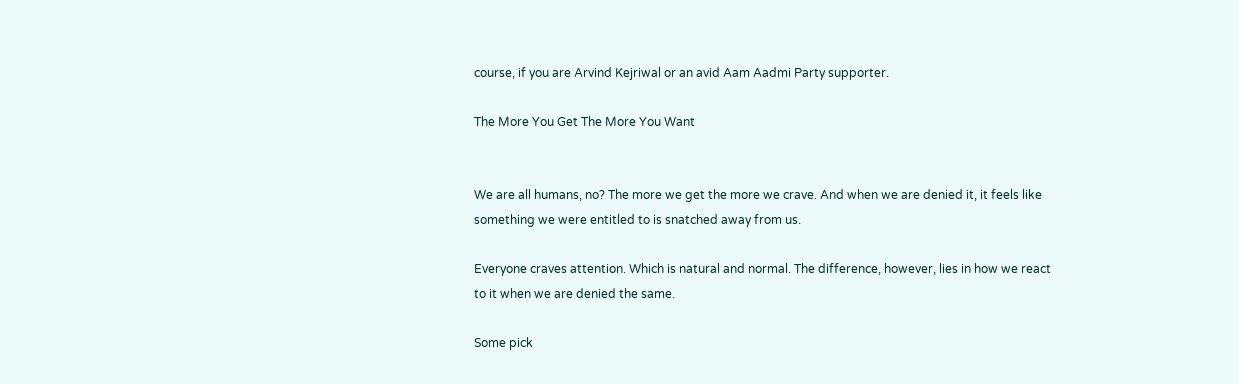course, if you are Arvind Kejriwal or an avid Aam Aadmi Party supporter.

The More You Get The More You Want


We are all humans, no? The more we get the more we crave. And when we are denied it, it feels like something we were entitled to is snatched away from us.

Everyone craves attention. Which is natural and normal. The difference, however, lies in how we react to it when we are denied the same.

Some pick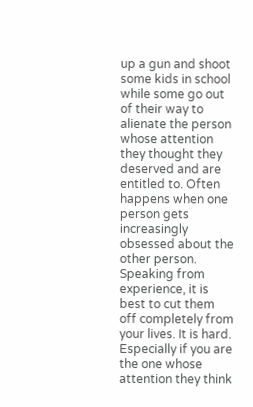up a gun and shoot some kids in school while some go out of their way to alienate the person whose attention they thought they deserved and are entitled to. Often happens when one person gets increasingly obsessed about the other person. Speaking from experience, it is best to cut them off completely from your lives. It is hard. Especially if you are the one whose attention they think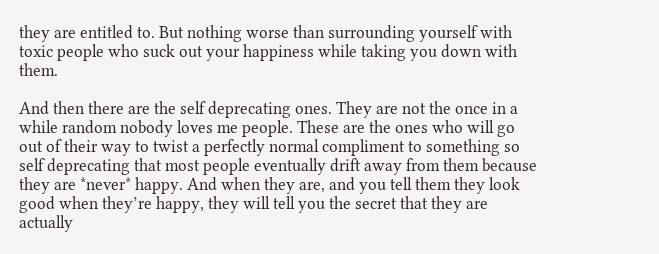they are entitled to. But nothing worse than surrounding yourself with toxic people who suck out your happiness while taking you down with them.

And then there are the self deprecating ones. They are not the once in a while random nobody loves me people. These are the ones who will go out of their way to twist a perfectly normal compliment to something so self deprecating that most people eventually drift away from them because they are *never* happy. And when they are, and you tell them they look good when they’re happy, they will tell you the secret that they are actually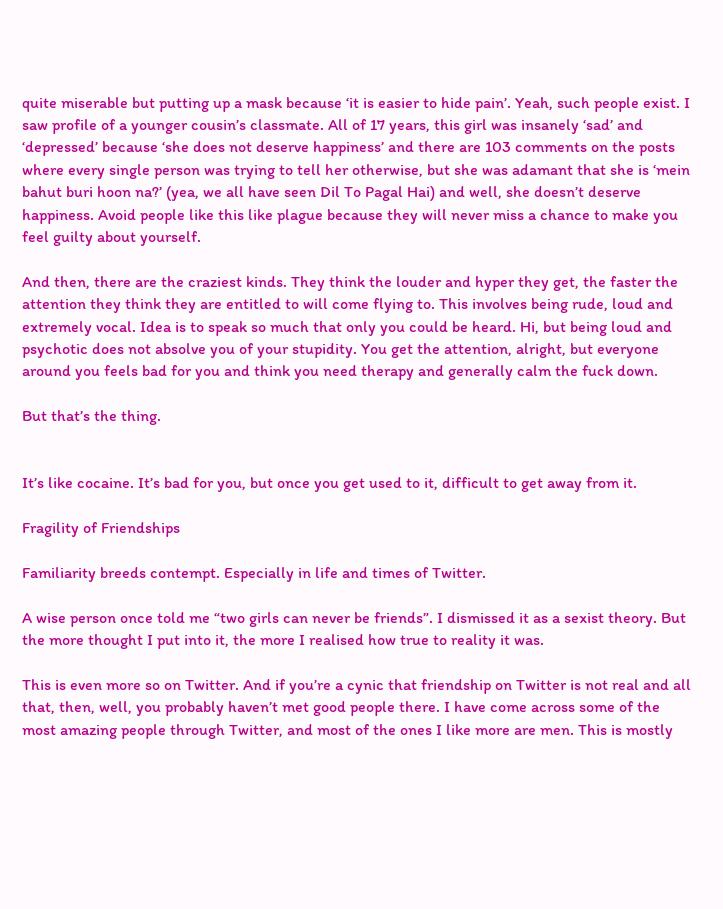quite miserable but putting up a mask because ‘it is easier to hide pain’. Yeah, such people exist. I saw profile of a younger cousin’s classmate. All of 17 years, this girl was insanely ‘sad’ and ‘depressed’ because ‘she does not deserve happiness’ and there are 103 comments on the posts where every single person was trying to tell her otherwise, but she was adamant that she is ‘mein bahut buri hoon na?’ (yea, we all have seen Dil To Pagal Hai) and well, she doesn’t deserve happiness. Avoid people like this like plague because they will never miss a chance to make you feel guilty about yourself.

And then, there are the craziest kinds. They think the louder and hyper they get, the faster the attention they think they are entitled to will come flying to. This involves being rude, loud and extremely vocal. Idea is to speak so much that only you could be heard. Hi, but being loud and psychotic does not absolve you of your stupidity. You get the attention, alright, but everyone around you feels bad for you and think you need therapy and generally calm the fuck down.

But that’s the thing.


It’s like cocaine. It’s bad for you, but once you get used to it, difficult to get away from it.

Fragility of Friendships

Familiarity breeds contempt. Especially in life and times of Twitter.

A wise person once told me “two girls can never be friends”. I dismissed it as a sexist theory. But the more thought I put into it, the more I realised how true to reality it was.

This is even more so on Twitter. And if you’re a cynic that friendship on Twitter is not real and all that, then, well, you probably haven’t met good people there. I have come across some of the most amazing people through Twitter, and most of the ones I like more are men. This is mostly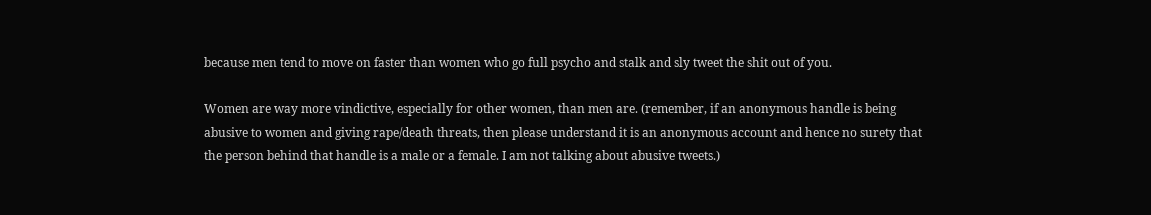because men tend to move on faster than women who go full psycho and stalk and sly tweet the shit out of you.

Women are way more vindictive, especially for other women, than men are. (remember, if an anonymous handle is being abusive to women and giving rape/death threats, then please understand it is an anonymous account and hence no surety that the person behind that handle is a male or a female. I am not talking about abusive tweets.)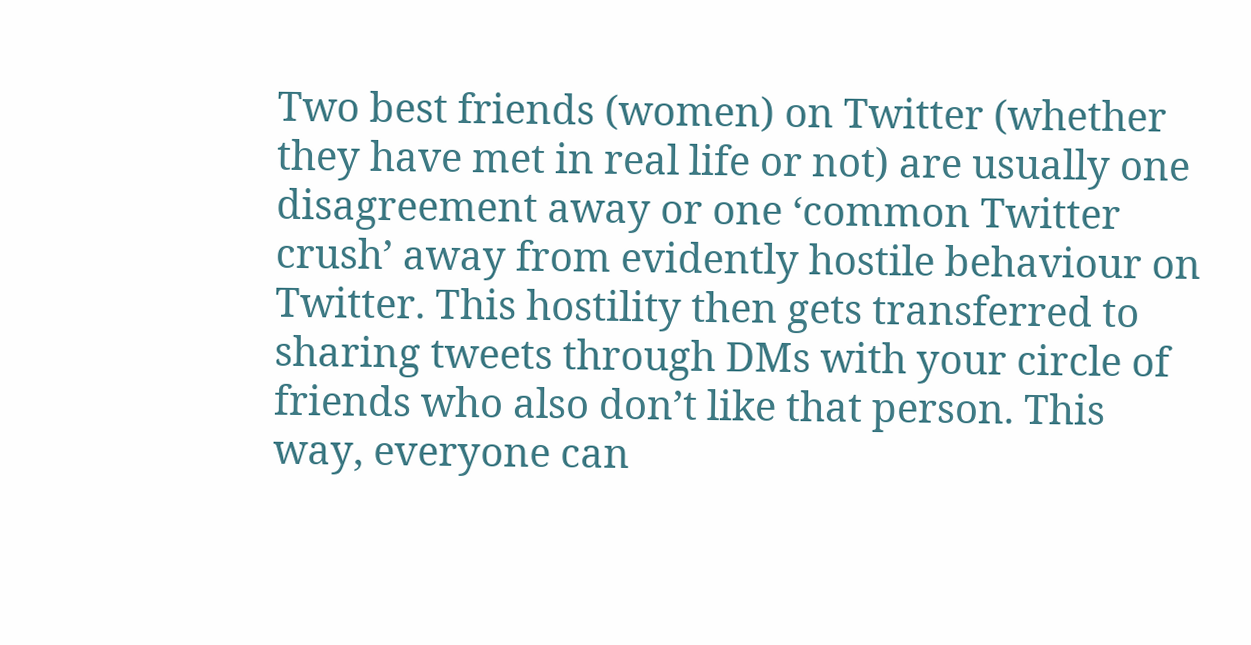Two best friends (women) on Twitter (whether they have met in real life or not) are usually one disagreement away or one ‘common Twitter crush’ away from evidently hostile behaviour on Twitter. This hostility then gets transferred to sharing tweets through DMs with your circle of friends who also don’t like that person. This way, everyone can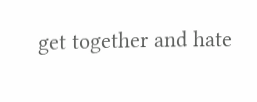get together and hate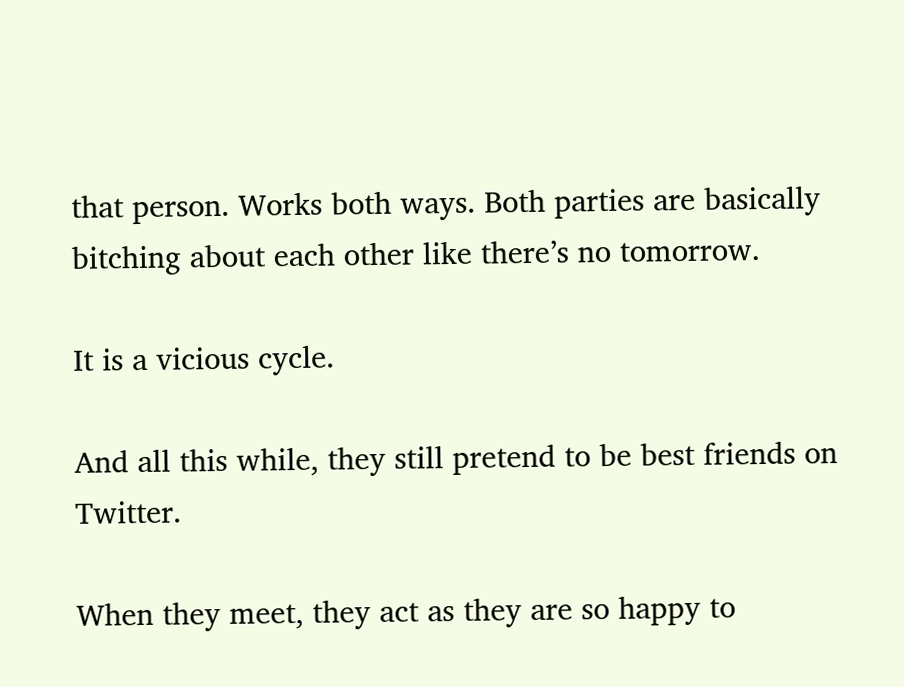that person. Works both ways. Both parties are basically bitching about each other like there’s no tomorrow.

It is a vicious cycle.

And all this while, they still pretend to be best friends on Twitter.

When they meet, they act as they are so happy to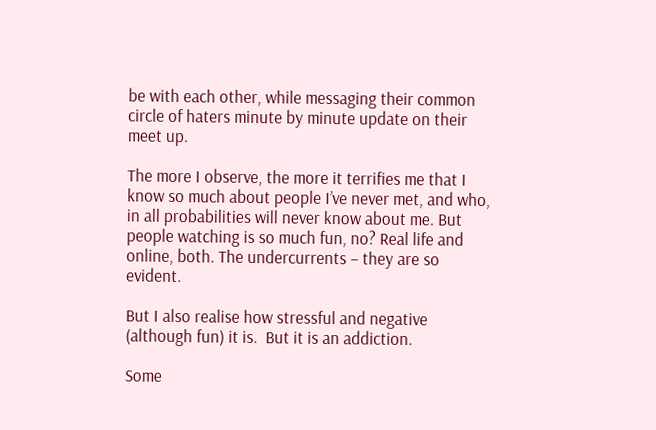be with each other, while messaging their common circle of haters minute by minute update on their meet up.

The more I observe, the more it terrifies me that I know so much about people I’ve never met, and who, in all probabilities will never know about me. But people watching is so much fun, no? Real life and online, both. The undercurrents – they are so evident.

But I also realise how stressful and negative (although fun) it is.  But it is an addiction.

Some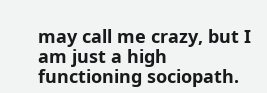may call me crazy, but I am just a high functioning sociopath.